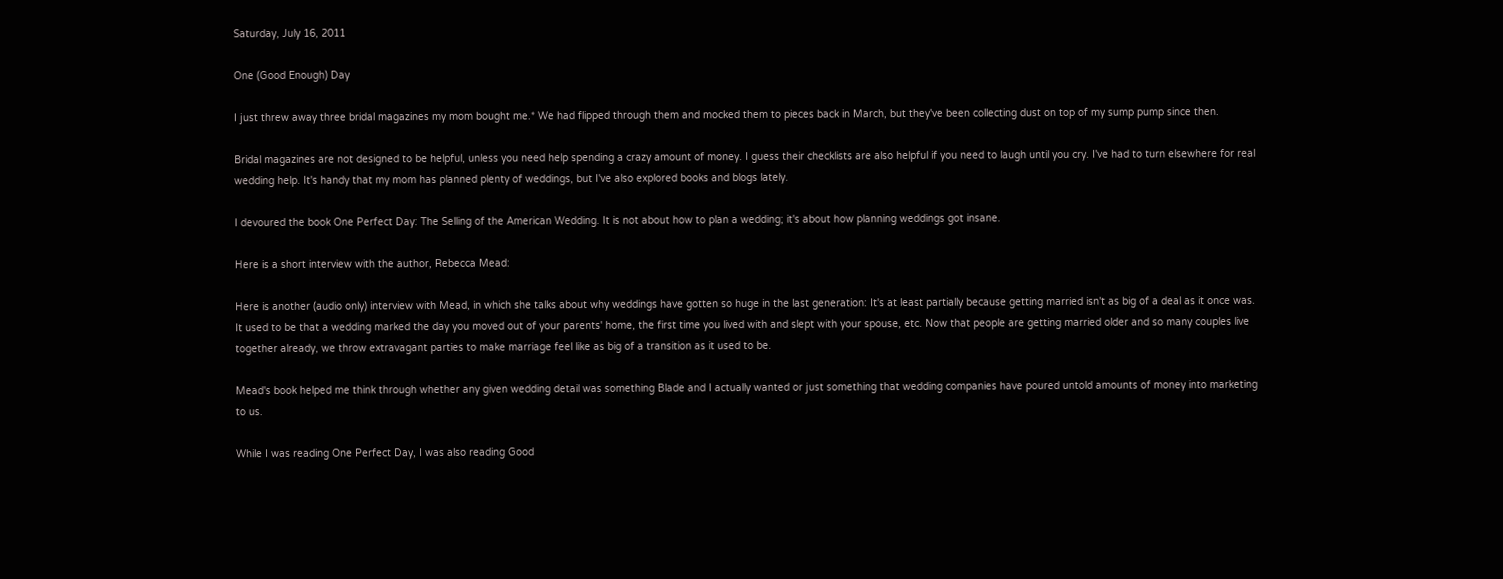Saturday, July 16, 2011

One (Good Enough) Day

I just threw away three bridal magazines my mom bought me.* We had flipped through them and mocked them to pieces back in March, but they've been collecting dust on top of my sump pump since then.

Bridal magazines are not designed to be helpful, unless you need help spending a crazy amount of money. I guess their checklists are also helpful if you need to laugh until you cry. I've had to turn elsewhere for real wedding help. It's handy that my mom has planned plenty of weddings, but I've also explored books and blogs lately.

I devoured the book One Perfect Day: The Selling of the American Wedding. It is not about how to plan a wedding; it's about how planning weddings got insane.

Here is a short interview with the author, Rebecca Mead:

Here is another (audio only) interview with Mead, in which she talks about why weddings have gotten so huge in the last generation: It's at least partially because getting married isn't as big of a deal as it once was. It used to be that a wedding marked the day you moved out of your parents' home, the first time you lived with and slept with your spouse, etc. Now that people are getting married older and so many couples live together already, we throw extravagant parties to make marriage feel like as big of a transition as it used to be.

Mead's book helped me think through whether any given wedding detail was something Blade and I actually wanted or just something that wedding companies have poured untold amounts of money into marketing to us.

While I was reading One Perfect Day, I was also reading Good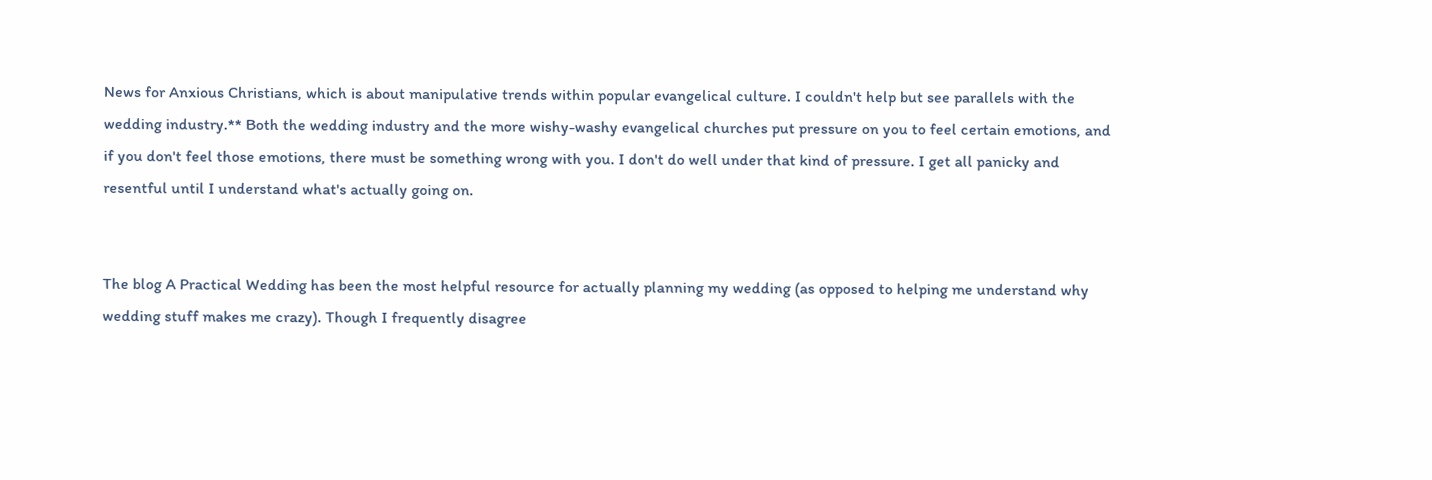News for Anxious Christians, which is about manipulative trends within popular evangelical culture. I couldn't help but see parallels with the wedding industry.** Both the wedding industry and the more wishy-washy evangelical churches put pressure on you to feel certain emotions, and if you don't feel those emotions, there must be something wrong with you. I don't do well under that kind of pressure. I get all panicky and resentful until I understand what's actually going on.


The blog A Practical Wedding has been the most helpful resource for actually planning my wedding (as opposed to helping me understand why wedding stuff makes me crazy). Though I frequently disagree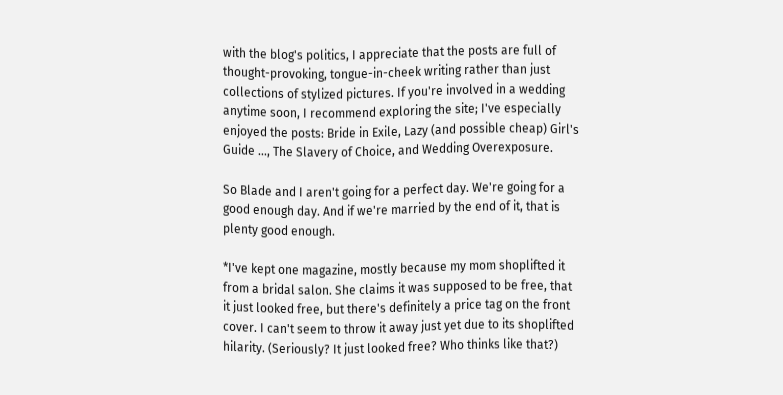with the blog's politics, I appreciate that the posts are full of thought-provoking, tongue-in-cheek writing rather than just collections of stylized pictures. If you're involved in a wedding anytime soon, I recommend exploring the site; I've especially enjoyed the posts: Bride in Exile, Lazy (and possible cheap) Girl's Guide ..., The Slavery of Choice, and Wedding Overexposure.

So Blade and I aren't going for a perfect day. We're going for a good enough day. And if we're married by the end of it, that is plenty good enough.

*I've kept one magazine, mostly because my mom shoplifted it from a bridal salon. She claims it was supposed to be free, that it just looked free, but there's definitely a price tag on the front cover. I can't seem to throw it away just yet due to its shoplifted hilarity. (Seriously? It just looked free? Who thinks like that?)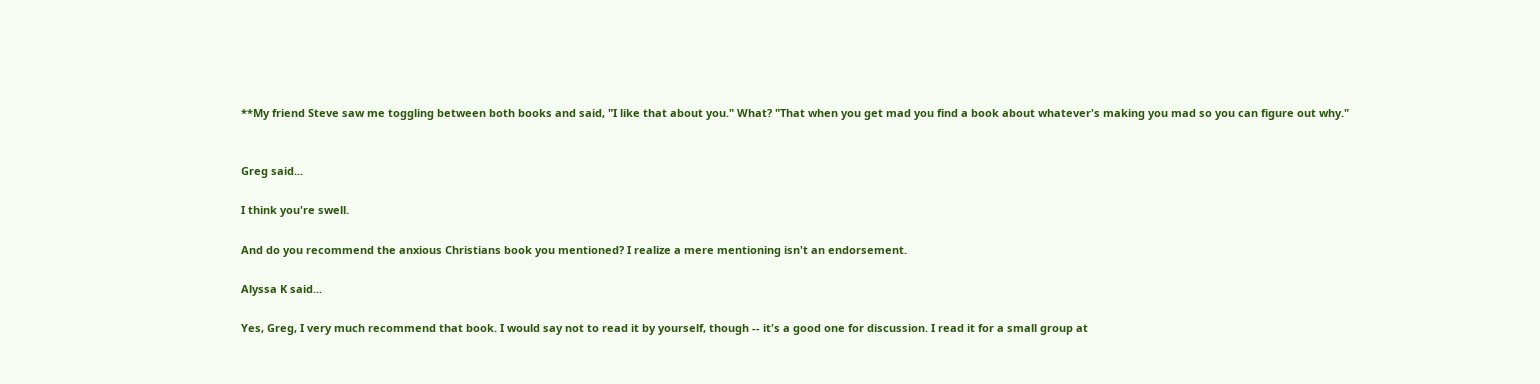**My friend Steve saw me toggling between both books and said, "I like that about you." What? "That when you get mad you find a book about whatever's making you mad so you can figure out why."


Greg said...

I think you're swell.

And do you recommend the anxious Christians book you mentioned? I realize a mere mentioning isn't an endorsement.

Alyssa K said...

Yes, Greg, I very much recommend that book. I would say not to read it by yourself, though -- it's a good one for discussion. I read it for a small group at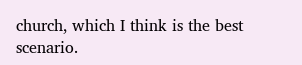church, which I think is the best scenario.